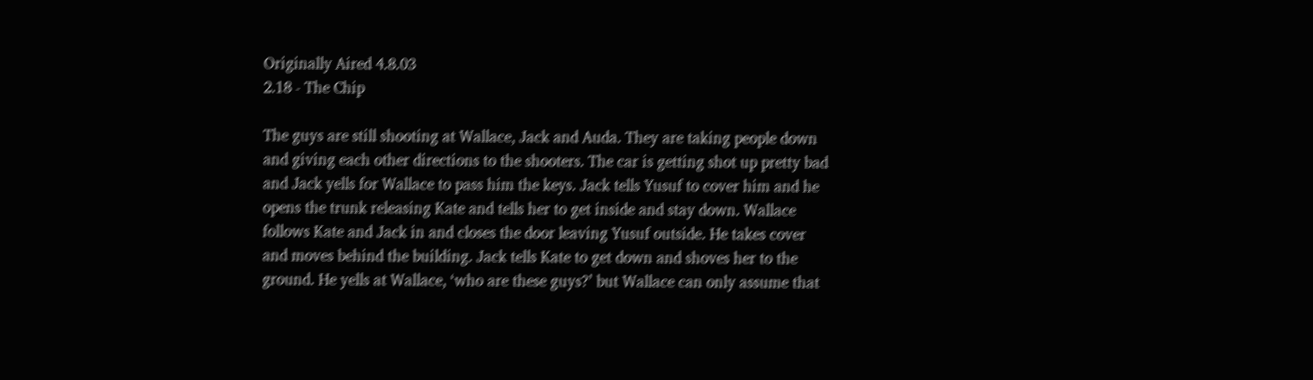Originally Aired 4.8.03
2.18 - The Chip

The guys are still shooting at Wallace, Jack and Auda. They are taking people down and giving each other directions to the shooters. The car is getting shot up pretty bad and Jack yells for Wallace to pass him the keys. Jack tells Yusuf to cover him and he opens the trunk releasing Kate and tells her to get inside and stay down. Wallace follows Kate and Jack in and closes the door leaving Yusuf outside. He takes cover and moves behind the building. Jack tells Kate to get down and shoves her to the ground. He yells at Wallace, ‘who are these guys?’ but Wallace can only assume that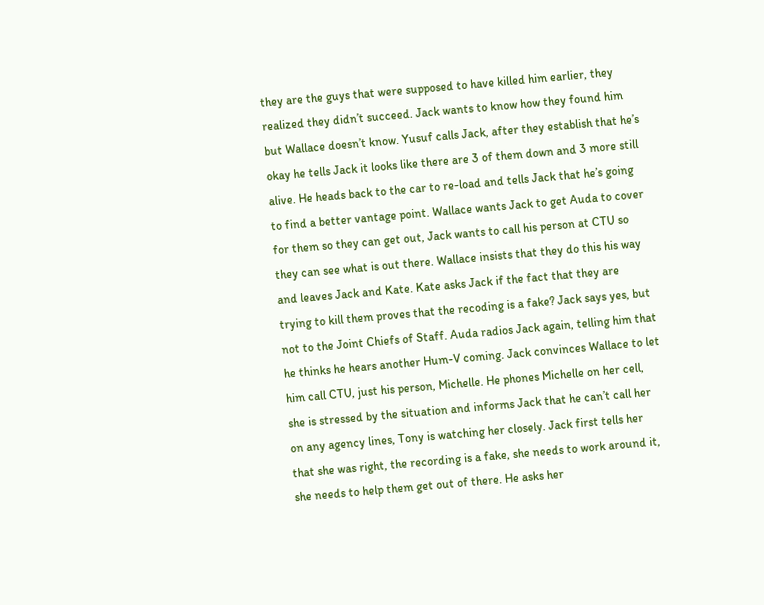they are the guys that were supposed to have killed him earlier, they realized they didn’t succeed. Jack wants to know how they found him but Wallace doesn’t know. Yusuf calls Jack, after they establish that he’s okay he tells Jack it looks like there are 3 of them down and 3 more still alive. He heads back to the car to re-load and tells Jack that he’s going to find a better vantage point. Wallace wants Jack to get Auda to cover for them so they can get out, Jack wants to call his person at CTU so they can see what is out there. Wallace insists that they do this his way and leaves Jack and Kate. Kate asks Jack if the fact that they are trying to kill them proves that the recoding is a fake? Jack says yes, but not to the Joint Chiefs of Staff. Auda radios Jack again, telling him that he thinks he hears another Hum-V coming. Jack convinces Wallace to let him call CTU, just his person, Michelle. He phones Michelle on her cell, she is stressed by the situation and informs Jack that he can’t call her on any agency lines, Tony is watching her closely. Jack first tells her that she was right, the recording is a fake, she needs to work around it, she needs to help them get out of there. He asks her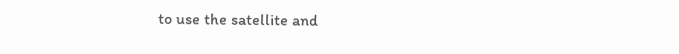to use the satellite and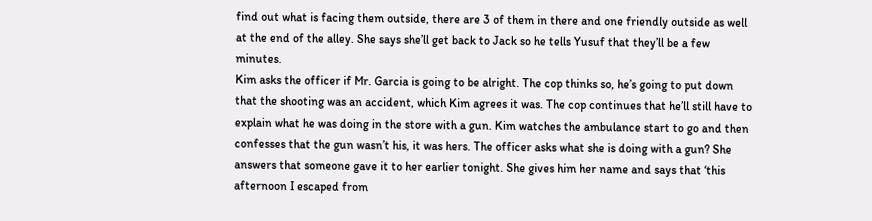find out what is facing them outside, there are 3 of them in there and one friendly outside as well at the end of the alley. She says she’ll get back to Jack so he tells Yusuf that they’ll be a few minutes.
Kim asks the officer if Mr. Garcia is going to be alright. The cop thinks so, he’s going to put down that the shooting was an accident, which Kim agrees it was. The cop continues that he’ll still have to explain what he was doing in the store with a gun. Kim watches the ambulance start to go and then confesses that the gun wasn’t his, it was hers. The officer asks what she is doing with a gun? She answers that someone gave it to her earlier tonight. She gives him her name and says that ‘this afternoon I escaped from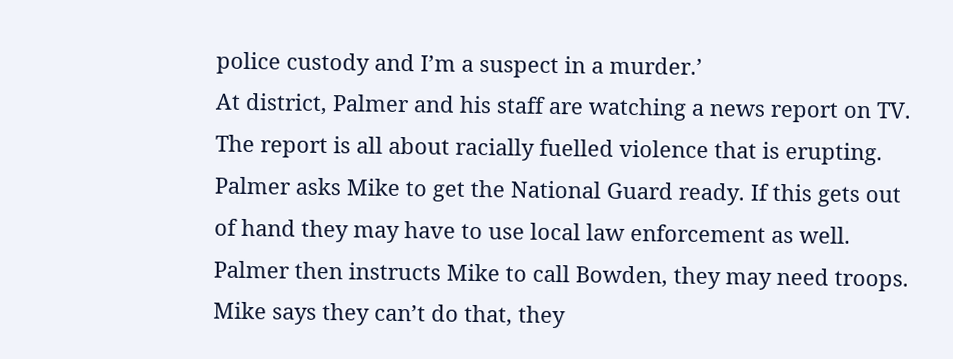police custody and I’m a suspect in a murder.’
At district, Palmer and his staff are watching a news report on TV. The report is all about racially fuelled violence that is erupting. Palmer asks Mike to get the National Guard ready. If this gets out of hand they may have to use local law enforcement as well. Palmer then instructs Mike to call Bowden, they may need troops. Mike says they can’t do that, they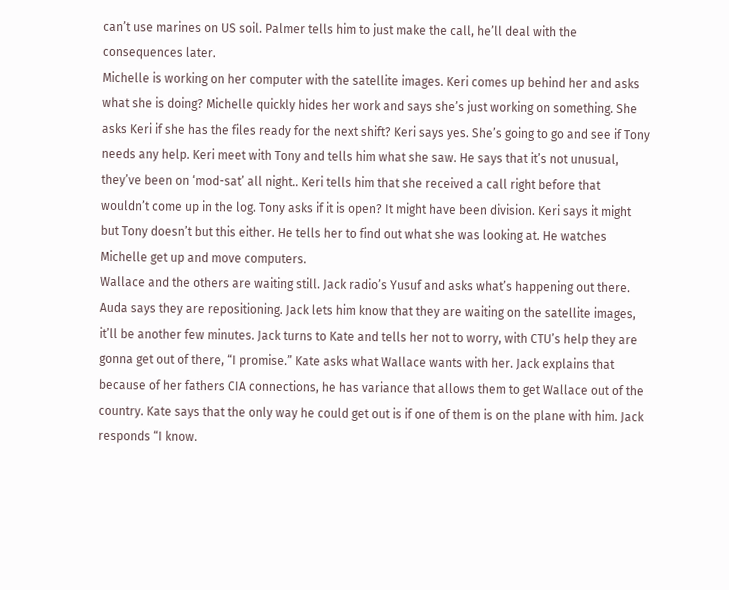can’t use marines on US soil. Palmer tells him to just make the call, he’ll deal with the consequences later.
Michelle is working on her computer with the satellite images. Keri comes up behind her and asks what she is doing? Michelle quickly hides her work and says she’s just working on something. She asks Keri if she has the files ready for the next shift? Keri says yes. She’s going to go and see if Tony needs any help. Keri meet with Tony and tells him what she saw. He says that it’s not unusual, they’ve been on ‘mod-sat’ all night.. Keri tells him that she received a call right before that wouldn’t come up in the log. Tony asks if it is open? It might have been division. Keri says it might but Tony doesn’t but this either. He tells her to find out what she was looking at. He watches Michelle get up and move computers.
Wallace and the others are waiting still. Jack radio’s Yusuf and asks what’s happening out there. Auda says they are repositioning. Jack lets him know that they are waiting on the satellite images, it’ll be another few minutes. Jack turns to Kate and tells her not to worry, with CTU’s help they are gonna get out of there, “I promise.” Kate asks what Wallace wants with her. Jack explains that because of her fathers CIA connections, he has variance that allows them to get Wallace out of the country. Kate says that the only way he could get out is if one of them is on the plane with him. Jack responds “I know.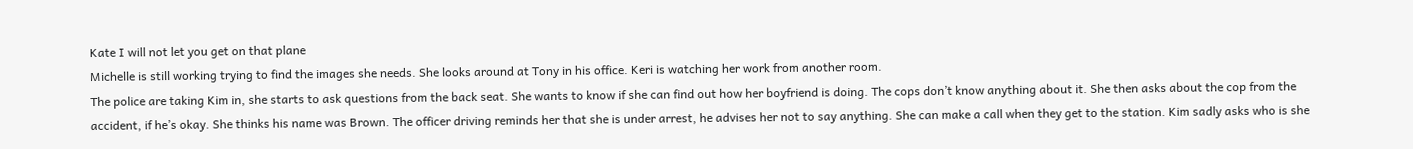Kate I will not let you get on that plane
Michelle is still working trying to find the images she needs. She looks around at Tony in his office. Keri is watching her work from another room.
The police are taking Kim in, she starts to ask questions from the back seat. She wants to know if she can find out how her boyfriend is doing. The cops don’t know anything about it. She then asks about the cop from the accident, if he’s okay. She thinks his name was Brown. The officer driving reminds her that she is under arrest, he advises her not to say anything. She can make a call when they get to the station. Kim sadly asks who is she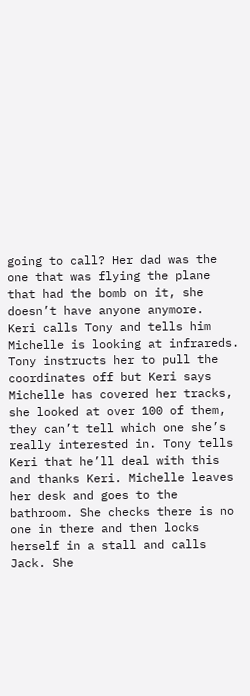going to call? Her dad was the one that was flying the plane that had the bomb on it, she doesn’t have anyone anymore.
Keri calls Tony and tells him Michelle is looking at infrareds. Tony instructs her to pull the coordinates off but Keri says Michelle has covered her tracks, she looked at over 100 of them, they can’t tell which one she’s really interested in. Tony tells Keri that he’ll deal with this and thanks Keri. Michelle leaves her desk and goes to the bathroom. She checks there is no one in there and then locks herself in a stall and calls Jack. She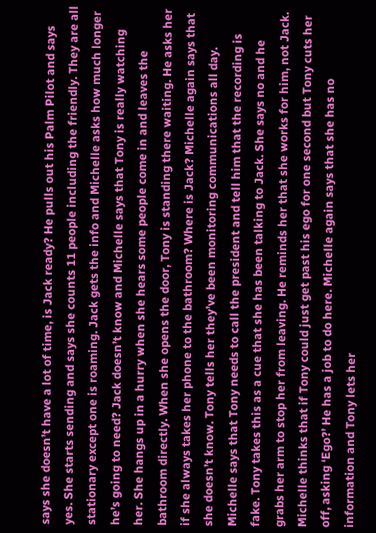says she doesn’t have a lot of time, is Jack ready? He pulls out his Palm Pilot and says yes. She starts sending and says she counts 11 people including the friendly. They are all stationary except one is roaming. Jack gets the info and Michelle asks how much longer he’s going to need? Jack doesn’t know and Michelle says that Tony is really watching her. She hangs up in a hurry when she hears some people come in and leaves the bathroom directly. When she opens the door, Tony is standing there waiting. He asks her if she always takes her phone to the bathroom? Where is Jack? Michelle again says that she doesn’t know. Tony tells her they’ve been monitoring communications all day. Michelle says that Tony needs to call the president and tell him that the recording is fake. Tony takes this as a cue that she has been talking to Jack. She says no and he grabs her arm to stop her from leaving. He reminds her that she works for him, not Jack. Michelle thinks that if Tony could just get past his ego for one second but Tony cuts her off, asking ‘Ego?’ He has a job to do here. Michelle again says that she has no information and Tony lets her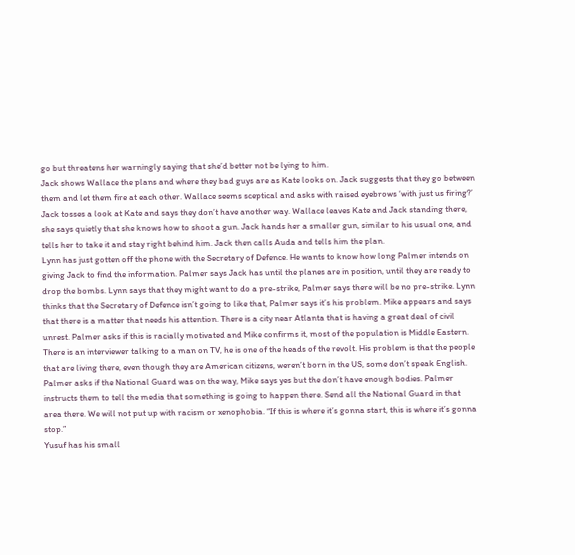go but threatens her warningly saying that she’d better not be lying to him.
Jack shows Wallace the plans and where they bad guys are as Kate looks on. Jack suggests that they go between them and let them fire at each other. Wallace seems sceptical and asks with raised eyebrows ‘with just us firing?’ Jack tosses a look at Kate and says they don’t have another way. Wallace leaves Kate and Jack standing there, she says quietly that she knows how to shoot a gun. Jack hands her a smaller gun, similar to his usual one, and tells her to take it and stay right behind him. Jack then calls Auda and tells him the plan.
Lynn has just gotten off the phone with the Secretary of Defence. He wants to know how long Palmer intends on giving Jack to find the information. Palmer says Jack has until the planes are in position, until they are ready to drop the bombs. Lynn says that they might want to do a pre-strike, Palmer says there will be no pre-strike. Lynn thinks that the Secretary of Defence isn’t going to like that, Palmer says it’s his problem. Mike appears and says that there is a matter that needs his attention. There is a city near Atlanta that is having a great deal of civil unrest. Palmer asks if this is racially motivated and Mike confirms it, most of the population is Middle Eastern. There is an interviewer talking to a man on TV, he is one of the heads of the revolt. His problem is that the people that are living there, even though they are American citizens, weren’t born in the US, some don’t speak English. Palmer asks if the National Guard was on the way, Mike says yes but the don’t have enough bodies. Palmer instructs them to tell the media that something is going to happen there. Send all the National Guard in that area there. We will not put up with racism or xenophobia. “If this is where it’s gonna start, this is where it’s gonna stop.”
Yusuf has his small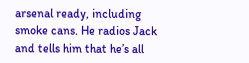arsenal ready, including smoke cans. He radios Jack and tells him that he’s all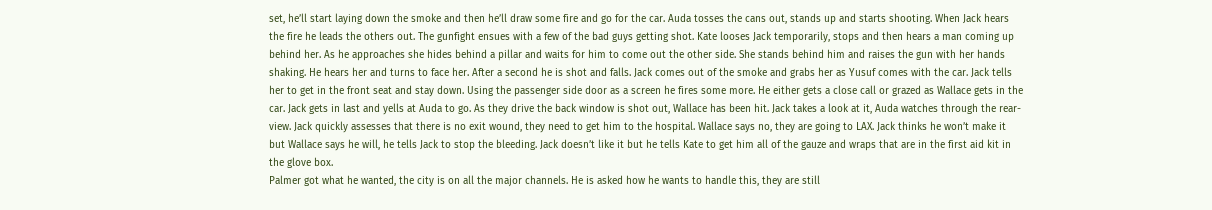set, he’ll start laying down the smoke and then he’ll draw some fire and go for the car. Auda tosses the cans out, stands up and starts shooting. When Jack hears the fire he leads the others out. The gunfight ensues with a few of the bad guys getting shot. Kate looses Jack temporarily, stops and then hears a man coming up behind her. As he approaches she hides behind a pillar and waits for him to come out the other side. She stands behind him and raises the gun with her hands shaking. He hears her and turns to face her. After a second he is shot and falls. Jack comes out of the smoke and grabs her as Yusuf comes with the car. Jack tells her to get in the front seat and stay down. Using the passenger side door as a screen he fires some more. He either gets a close call or grazed as Wallace gets in the car. Jack gets in last and yells at Auda to go. As they drive the back window is shot out, Wallace has been hit. Jack takes a look at it, Auda watches through the rear-view. Jack quickly assesses that there is no exit wound, they need to get him to the hospital. Wallace says no, they are going to LAX. Jack thinks he won’t make it but Wallace says he will, he tells Jack to stop the bleeding. Jack doesn’t like it but he tells Kate to get him all of the gauze and wraps that are in the first aid kit in the glove box.
Palmer got what he wanted, the city is on all the major channels. He is asked how he wants to handle this, they are still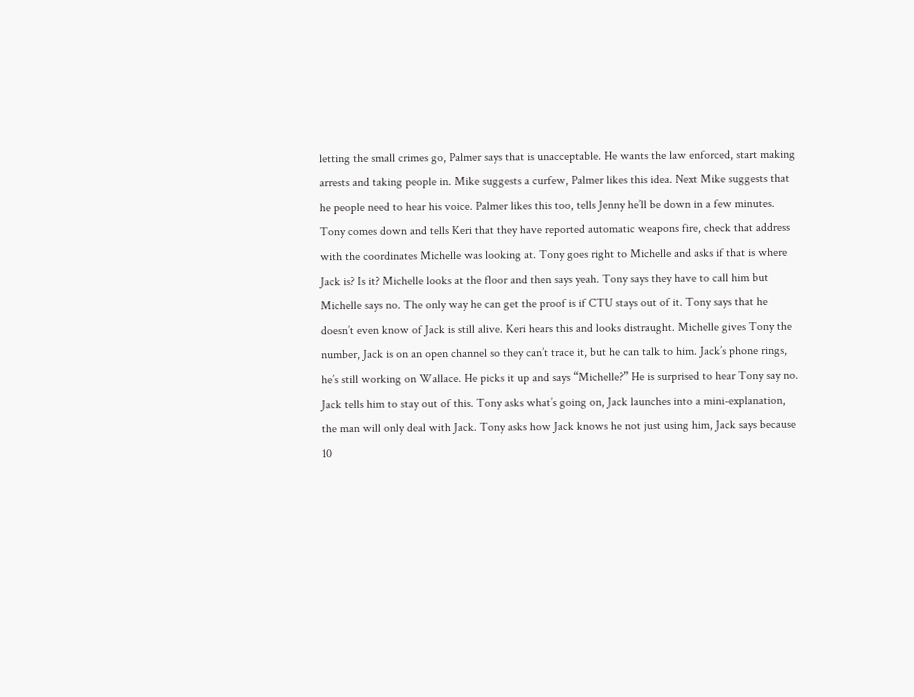letting the small crimes go, Palmer says that is unacceptable. He wants the law enforced, start making arrests and taking people in. Mike suggests a curfew, Palmer likes this idea. Next Mike suggests that he people need to hear his voice. Palmer likes this too, tells Jenny he’ll be down in a few minutes.
Tony comes down and tells Keri that they have reported automatic weapons fire, check that address with the coordinates Michelle was looking at. Tony goes right to Michelle and asks if that is where Jack is? Is it? Michelle looks at the floor and then says yeah. Tony says they have to call him but Michelle says no. The only way he can get the proof is if CTU stays out of it. Tony says that he doesn’t even know of Jack is still alive. Keri hears this and looks distraught. Michelle gives Tony the number, Jack is on an open channel so they can’t trace it, but he can talk to him. Jack’s phone rings, he’s still working on Wallace. He picks it up and says “Michelle?” He is surprised to hear Tony say no. Jack tells him to stay out of this. Tony asks what’s going on, Jack launches into a mini-explanation, the man will only deal with Jack. Tony asks how Jack knows he not just using him, Jack says because 10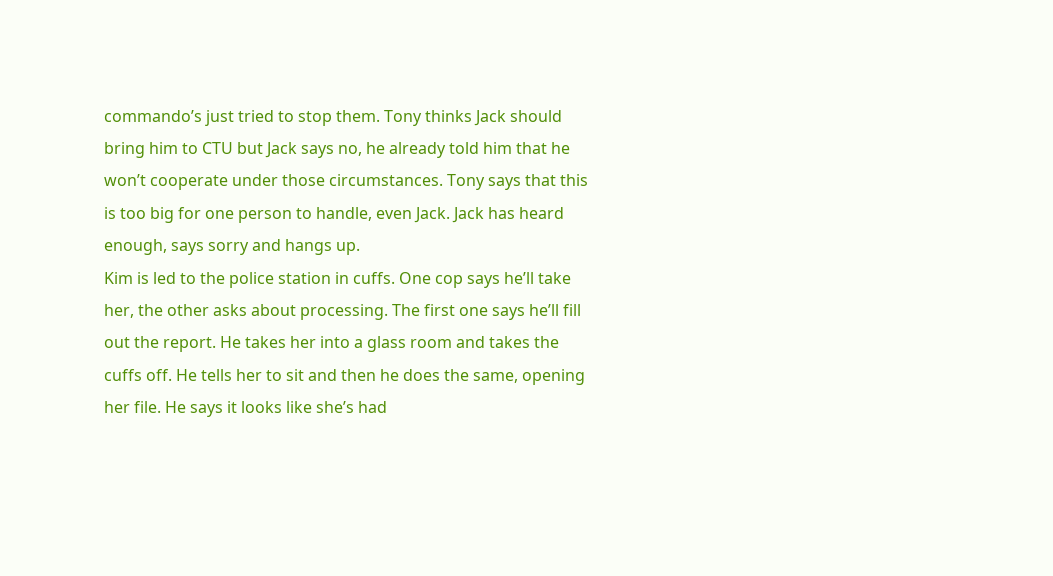commando’s just tried to stop them. Tony thinks Jack should bring him to CTU but Jack says no, he already told him that he won’t cooperate under those circumstances. Tony says that this is too big for one person to handle, even Jack. Jack has heard enough, says sorry and hangs up.
Kim is led to the police station in cuffs. One cop says he’ll take her, the other asks about processing. The first one says he’ll fill out the report. He takes her into a glass room and takes the cuffs off. He tells her to sit and then he does the same, opening her file. He says it looks like she’s had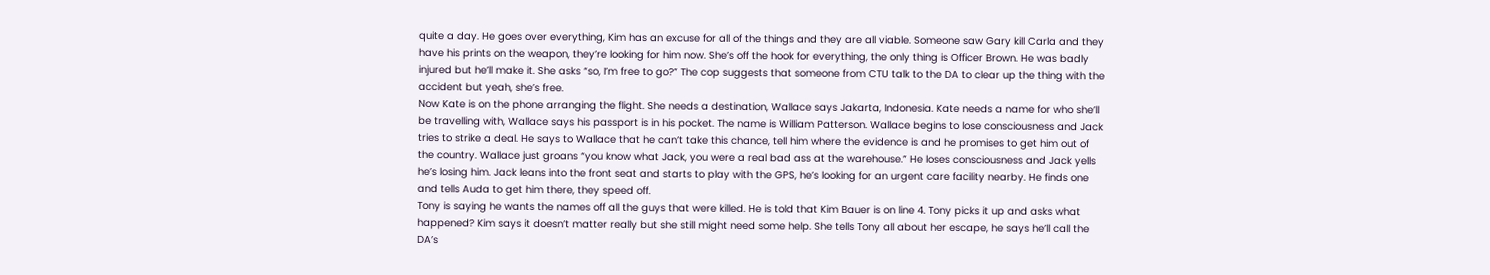quite a day. He goes over everything, Kim has an excuse for all of the things and they are all viable. Someone saw Gary kill Carla and they have his prints on the weapon, they’re looking for him now. She’s off the hook for everything, the only thing is Officer Brown. He was badly injured but he’ll make it. She asks “so, I’m free to go?” The cop suggests that someone from CTU talk to the DA to clear up the thing with the accident but yeah, she’s free.
Now Kate is on the phone arranging the flight. She needs a destination, Wallace says Jakarta, Indonesia. Kate needs a name for who she’ll be travelling with, Wallace says his passport is in his pocket. The name is William Patterson. Wallace begins to lose consciousness and Jack tries to strike a deal. He says to Wallace that he can’t take this chance, tell him where the evidence is and he promises to get him out of the country. Wallace just groans “you know what Jack, you were a real bad ass at the warehouse.” He loses consciousness and Jack yells he’s losing him. Jack leans into the front seat and starts to play with the GPS, he’s looking for an urgent care facility nearby. He finds one and tells Auda to get him there, they speed off.
Tony is saying he wants the names off all the guys that were killed. He is told that Kim Bauer is on line 4. Tony picks it up and asks what happened? Kim says it doesn’t matter really but she still might need some help. She tells Tony all about her escape, he says he’ll call the DA’s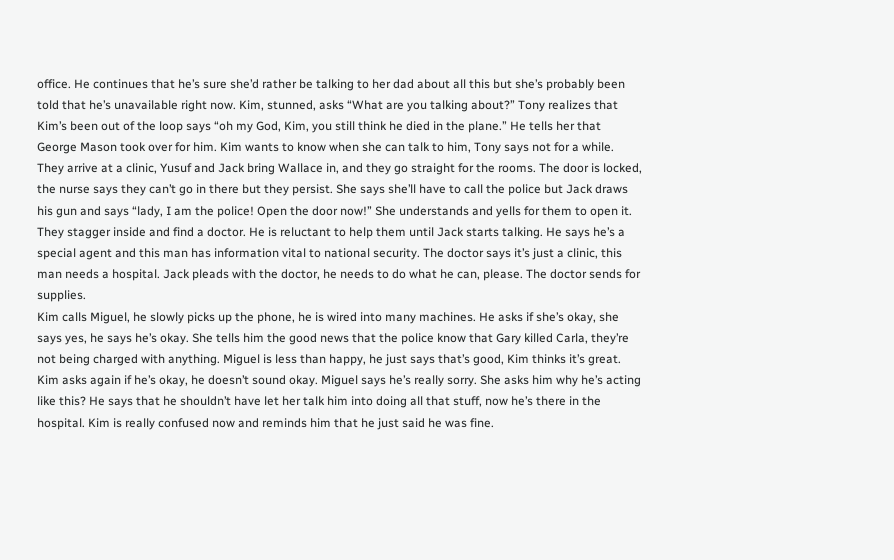office. He continues that he’s sure she’d rather be talking to her dad about all this but she’s probably been told that he’s unavailable right now. Kim, stunned, asks “What are you talking about?” Tony realizes that Kim’s been out of the loop says “oh my God, Kim, you still think he died in the plane.” He tells her that George Mason took over for him. Kim wants to know when she can talk to him, Tony says not for a while.
They arrive at a clinic, Yusuf and Jack bring Wallace in, and they go straight for the rooms. The door is locked, the nurse says they can’t go in there but they persist. She says she’ll have to call the police but Jack draws his gun and says “lady, I am the police! Open the door now!” She understands and yells for them to open it. They stagger inside and find a doctor. He is reluctant to help them until Jack starts talking. He says he’s a special agent and this man has information vital to national security. The doctor says it’s just a clinic, this man needs a hospital. Jack pleads with the doctor, he needs to do what he can, please. The doctor sends for supplies.
Kim calls Miguel, he slowly picks up the phone, he is wired into many machines. He asks if she’s okay, she says yes, he says he’s okay. She tells him the good news that the police know that Gary killed Carla, they’re not being charged with anything. Miguel is less than happy, he just says that’s good, Kim thinks it’s great. Kim asks again if he’s okay, he doesn’t sound okay. Miguel says he’s really sorry. She asks him why he’s acting like this? He says that he shouldn’t have let her talk him into doing all that stuff, now he’s there in the hospital. Kim is really confused now and reminds him that he just said he was fine.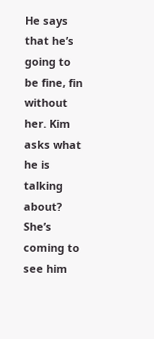He says that he’s going to be fine, fin without her. Kim asks what he is talking about? She’s coming to see him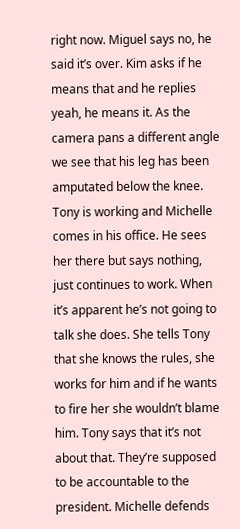right now. Miguel says no, he said it’s over. Kim asks if he means that and he replies yeah, he means it. As the camera pans a different angle we see that his leg has been amputated below the knee.
Tony is working and Michelle comes in his office. He sees her there but says nothing, just continues to work. When it’s apparent he’s not going to talk she does. She tells Tony that she knows the rules, she works for him and if he wants to fire her she wouldn’t blame him. Tony says that it’s not about that. They’re supposed to be accountable to the president. Michelle defends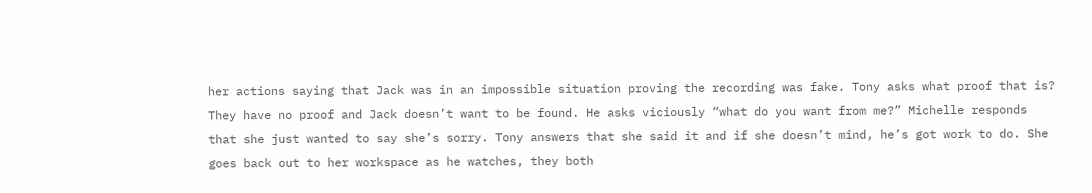her actions saying that Jack was in an impossible situation proving the recording was fake. Tony asks what proof that is? They have no proof and Jack doesn’t want to be found. He asks viciously “what do you want from me?” Michelle responds that she just wanted to say she’s sorry. Tony answers that she said it and if she doesn’t mind, he’s got work to do. She goes back out to her workspace as he watches, they both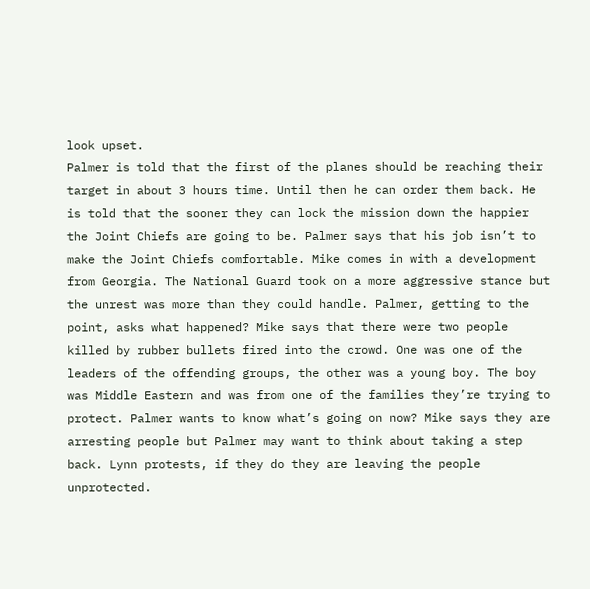look upset.
Palmer is told that the first of the planes should be reaching their target in about 3 hours time. Until then he can order them back. He is told that the sooner they can lock the mission down the happier the Joint Chiefs are going to be. Palmer says that his job isn’t to make the Joint Chiefs comfortable. Mike comes in with a development from Georgia. The National Guard took on a more aggressive stance but the unrest was more than they could handle. Palmer, getting to the point, asks what happened? Mike says that there were two people killed by rubber bullets fired into the crowd. One was one of the leaders of the offending groups, the other was a young boy. The boy was Middle Eastern and was from one of the families they’re trying to protect. Palmer wants to know what’s going on now? Mike says they are arresting people but Palmer may want to think about taking a step back. Lynn protests, if they do they are leaving the people unprotected.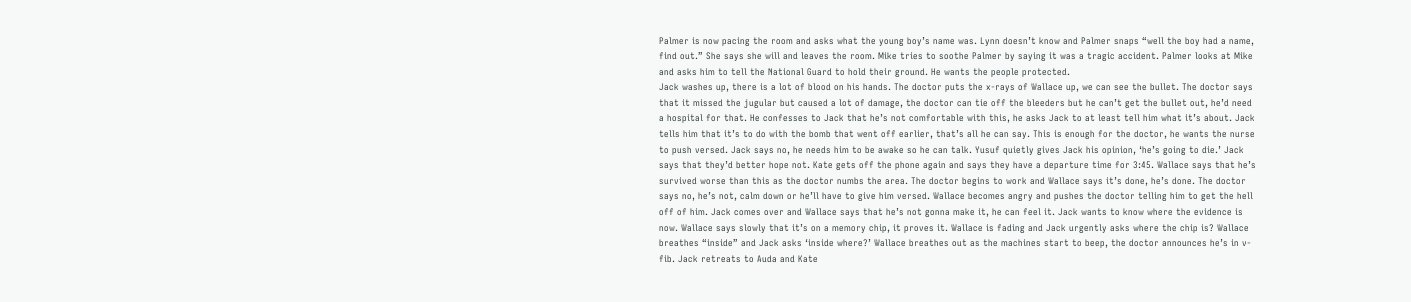Palmer is now pacing the room and asks what the young boy’s name was. Lynn doesn’t know and Palmer snaps “well the boy had a name, find out.” She says she will and leaves the room. Mike tries to soothe Palmer by saying it was a tragic accident. Palmer looks at Mike and asks him to tell the National Guard to hold their ground. He wants the people protected.
Jack washes up, there is a lot of blood on his hands. The doctor puts the x-rays of Wallace up, we can see the bullet. The doctor says that it missed the jugular but caused a lot of damage, the doctor can tie off the bleeders but he can’t get the bullet out, he’d need a hospital for that. He confesses to Jack that he’s not comfortable with this, he asks Jack to at least tell him what it’s about. Jack tells him that it’s to do with the bomb that went off earlier, that’s all he can say. This is enough for the doctor, he wants the nurse to push versed. Jack says no, he needs him to be awake so he can talk. Yusuf quietly gives Jack his opinion, ‘he’s going to die.’ Jack says that they’d better hope not. Kate gets off the phone again and says they have a departure time for 3:45. Wallace says that he’s survived worse than this as the doctor numbs the area. The doctor begins to work and Wallace says it’s done, he’s done. The doctor says no, he’s not, calm down or he’ll have to give him versed. Wallace becomes angry and pushes the doctor telling him to get the hell off of him. Jack comes over and Wallace says that he’s not gonna make it, he can feel it. Jack wants to know where the evidence is now. Wallace says slowly that it’s on a memory chip, it proves it. Wallace is fading and Jack urgently asks where the chip is? Wallace breathes “inside” and Jack asks ‘inside where?’ Wallace breathes out as the machines start to beep, the doctor announces he’s in v-fib. Jack retreats to Auda and Kate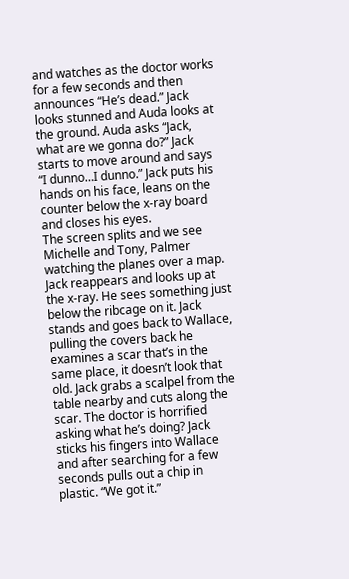and watches as the doctor works for a few seconds and then announces “He’s dead.” Jack looks stunned and Auda looks at the ground. Auda asks “Jack, what are we gonna do?” Jack starts to move around and says “I dunno…I dunno.” Jack puts his hands on his face, leans on the counter below the x-ray board and closes his eyes.
The screen splits and we see Michelle and Tony, Palmer watching the planes over a map.
Jack reappears and looks up at the x-ray. He sees something just below the ribcage on it. Jack stands and goes back to Wallace, pulling the covers back he examines a scar that’s in the same place, it doesn’t look that old. Jack grabs a scalpel from the table nearby and cuts along the scar. The doctor is horrified asking what he’s doing? Jack sticks his fingers into Wallace and after searching for a few seconds pulls out a chip in plastic. “We got it.”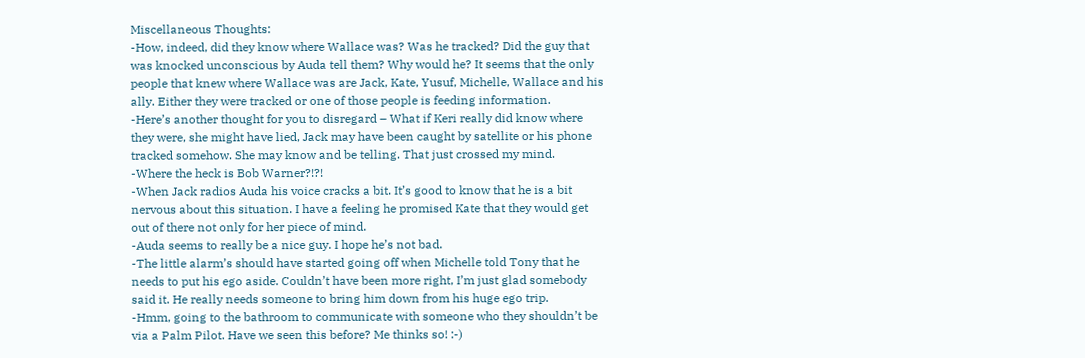Miscellaneous Thoughts:
-How, indeed, did they know where Wallace was? Was he tracked? Did the guy that was knocked unconscious by Auda tell them? Why would he? It seems that the only people that knew where Wallace was are Jack, Kate, Yusuf, Michelle, Wallace and his ally. Either they were tracked or one of those people is feeding information.
-Here’s another thought for you to disregard – What if Keri really did know where they were, she might have lied, Jack may have been caught by satellite or his phone tracked somehow. She may know and be telling. That just crossed my mind.
-Where the heck is Bob Warner?!?!
-When Jack radios Auda his voice cracks a bit. It’s good to know that he is a bit nervous about this situation. I have a feeling he promised Kate that they would get out of there not only for her piece of mind.
-Auda seems to really be a nice guy. I hope he’s not bad.
-The little alarm’s should have started going off when Michelle told Tony that he needs to put his ego aside. Couldn’t have been more right, I’m just glad somebody said it. He really needs someone to bring him down from his huge ego trip.
-Hmm, going to the bathroom to communicate with someone who they shouldn’t be via a Palm Pilot. Have we seen this before? Me thinks so! :-)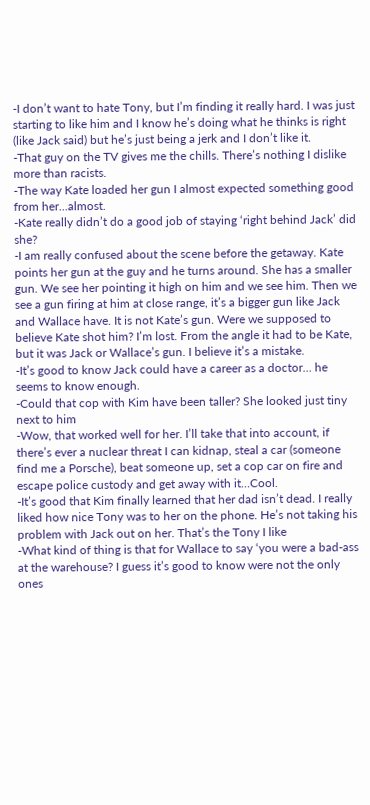-I don’t want to hate Tony, but I’m finding it really hard. I was just starting to like him and I know he’s doing what he thinks is right (like Jack said) but he’s just being a jerk and I don’t like it.
-That guy on the TV gives me the chills. There’s nothing I dislike more than racists.
-The way Kate loaded her gun I almost expected something good from her...almost.
-Kate really didn’t do a good job of staying ‘right behind Jack’ did she?
-I am really confused about the scene before the getaway. Kate points her gun at the guy and he turns around. She has a smaller gun. We see her pointing it high on him and we see him. Then we see a gun firing at him at close range, it’s a bigger gun like Jack and Wallace have. It is not Kate’s gun. Were we supposed to believe Kate shot him? I’m lost. From the angle it had to be Kate, but it was Jack or Wallace’s gun. I believe it’s a mistake.
-It’s good to know Jack could have a career as a doctor… he seems to know enough.
-Could that cop with Kim have been taller? She looked just tiny next to him
-Wow, that worked well for her. I’ll take that into account, if there’s ever a nuclear threat I can kidnap, steal a car (someone find me a Porsche), beat someone up, set a cop car on fire and escape police custody and get away with it…Cool.
-It’s good that Kim finally learned that her dad isn’t dead. I really liked how nice Tony was to her on the phone. He’s not taking his problem with Jack out on her. That’s the Tony I like
-What kind of thing is that for Wallace to say ‘you were a bad-ass at the warehouse? I guess it’s good to know were not the only ones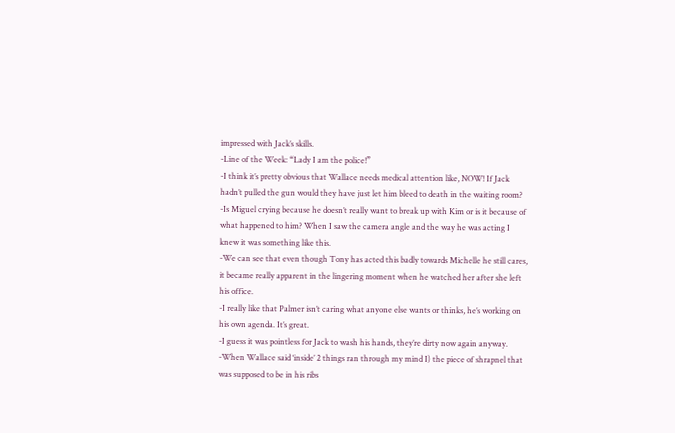impressed with Jack’s skills.
-Line of the Week: “Lady I am the police!”
-I think it’s pretty obvious that Wallace needs medical attention like, NOW! If Jack hadn’t pulled the gun would they have just let him bleed to death in the waiting room?
-Is Miguel crying because he doesn’t really want to break up with Kim or is it because of what happened to him? When I saw the camera angle and the way he was acting I knew it was something like this.
-We can see that even though Tony has acted this badly towards Michelle he still cares, it became really apparent in the lingering moment when he watched her after she left his office.
-I really like that Palmer isn’t caring what anyone else wants or thinks, he’s working on his own agenda. It’s great.
-I guess it was pointless for Jack to wash his hands, they’re dirty now again anyway.
-When Wallace said ‘inside’ 2 things ran through my mind I) the piece of shrapnel that was supposed to be in his ribs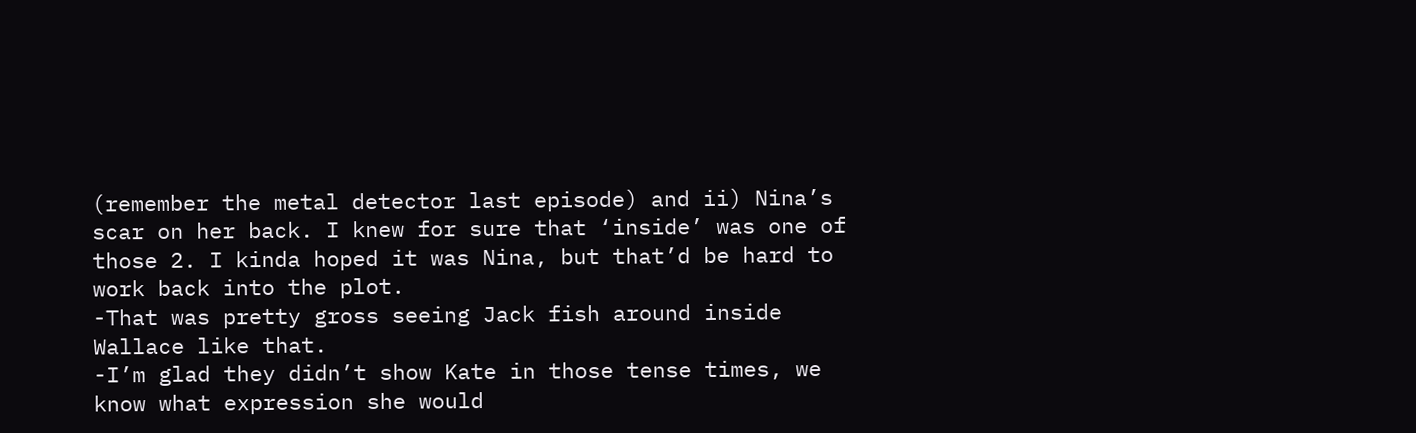(remember the metal detector last episode) and ii) Nina’s scar on her back. I knew for sure that ‘inside’ was one of those 2. I kinda hoped it was Nina, but that’d be hard to work back into the plot.
-That was pretty gross seeing Jack fish around inside Wallace like that.
-I’m glad they didn’t show Kate in those tense times, we know what expression she would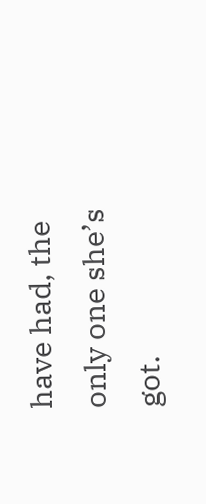have had, the only one she’s got.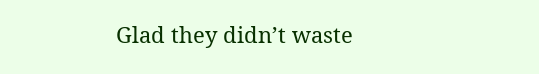Glad they didn’t waste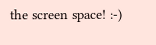the screen space! :-)